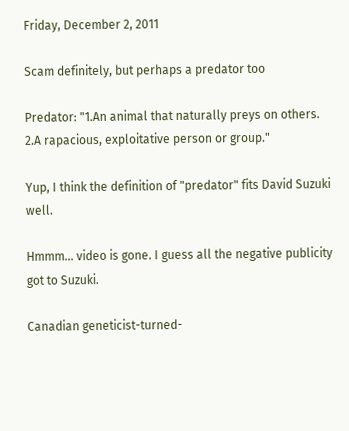Friday, December 2, 2011

Scam definitely, but perhaps a predator too

Predator: "1.An animal that naturally preys on others.
2.A rapacious, exploitative person or group."

Yup, I think the definition of "predator" fits David Suzuki well.

Hmmm... video is gone. I guess all the negative publicity got to Suzuki.

Canadian geneticist-turned-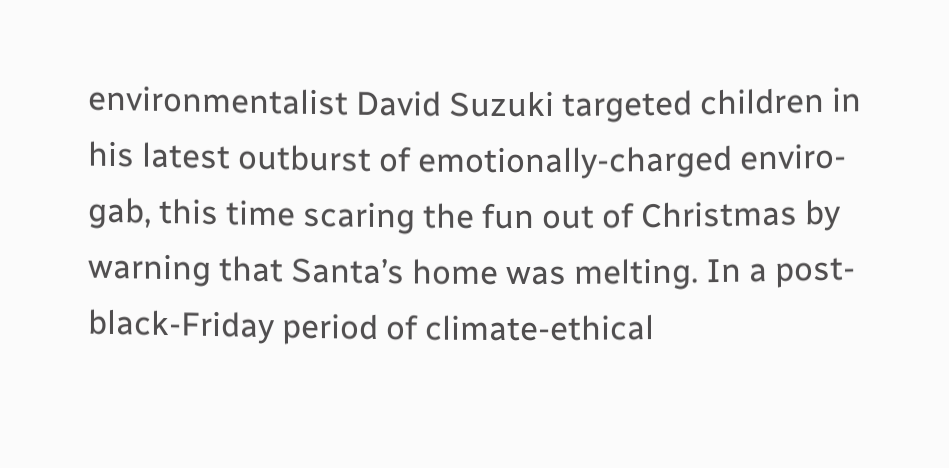environmentalist David Suzuki targeted children in his latest outburst of emotionally-charged enviro-gab, this time scaring the fun out of Christmas by warning that Santa’s home was melting. In a post-black-Friday period of climate-ethical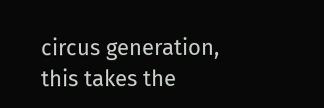circus generation, this takes the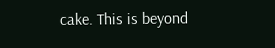cake. This is beyond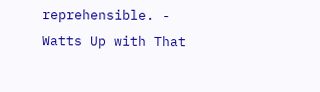reprehensible. - Watts Up with That